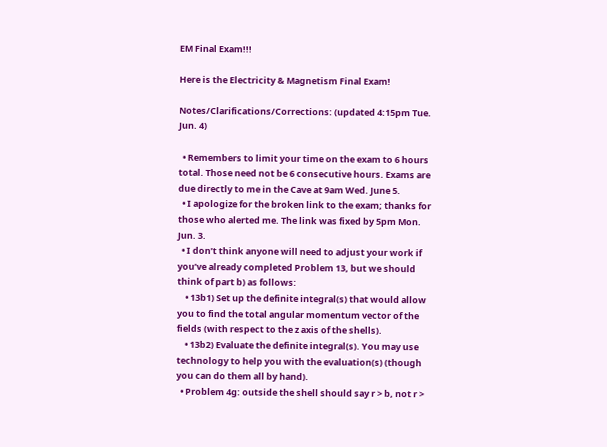EM Final Exam!!!

Here is the Electricity & Magnetism Final Exam!

Notes/Clarifications/Corrections: (updated 4:15pm Tue. Jun. 4)

  • Remembers to limit your time on the exam to 6 hours total. Those need not be 6 consecutive hours. Exams are due directly to me in the Cave at 9am Wed. June 5.
  • I apologize for the broken link to the exam; thanks for those who alerted me. The link was fixed by 5pm Mon. Jun. 3.
  • I don’t think anyone will need to adjust your work if you’ve already completed Problem 13, but we should think of part b) as follows:
    • 13b1) Set up the definite integral(s) that would allow you to find the total angular momentum vector of the fields (with respect to the z axis of the shells).
    • 13b2) Evaluate the definite integral(s). You may use technology to help you with the evaluation(s) (though you can do them all by hand).
  • Problem 4g: outside the shell should say r > b, not r >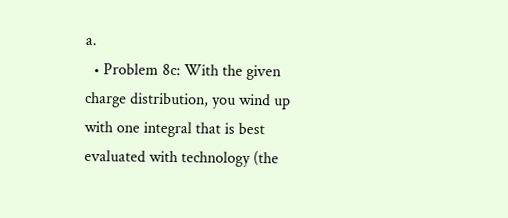a.
  • Problem 8c: With the given charge distribution, you wind up with one integral that is best evaluated with technology (the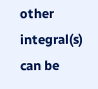other integral(s) can be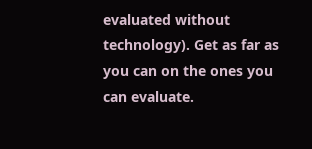evaluated without technology). Get as far as you can on the ones you can evaluate.